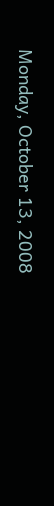Monday, October 13, 2008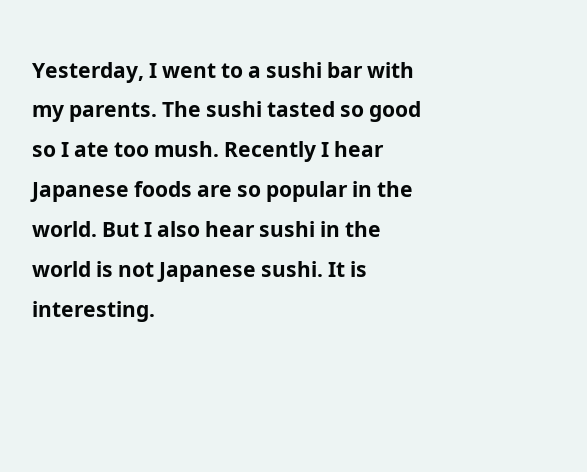Yesterday, I went to a sushi bar with my parents. The sushi tasted so good so I ate too mush. Recently I hear Japanese foods are so popular in the world. But I also hear sushi in the world is not Japanese sushi. It is interesting.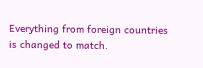Everything from foreign countries is changed to match.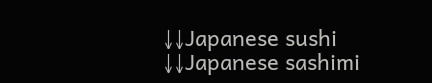↓↓Japanese sushi
↓↓Japanese sashimi